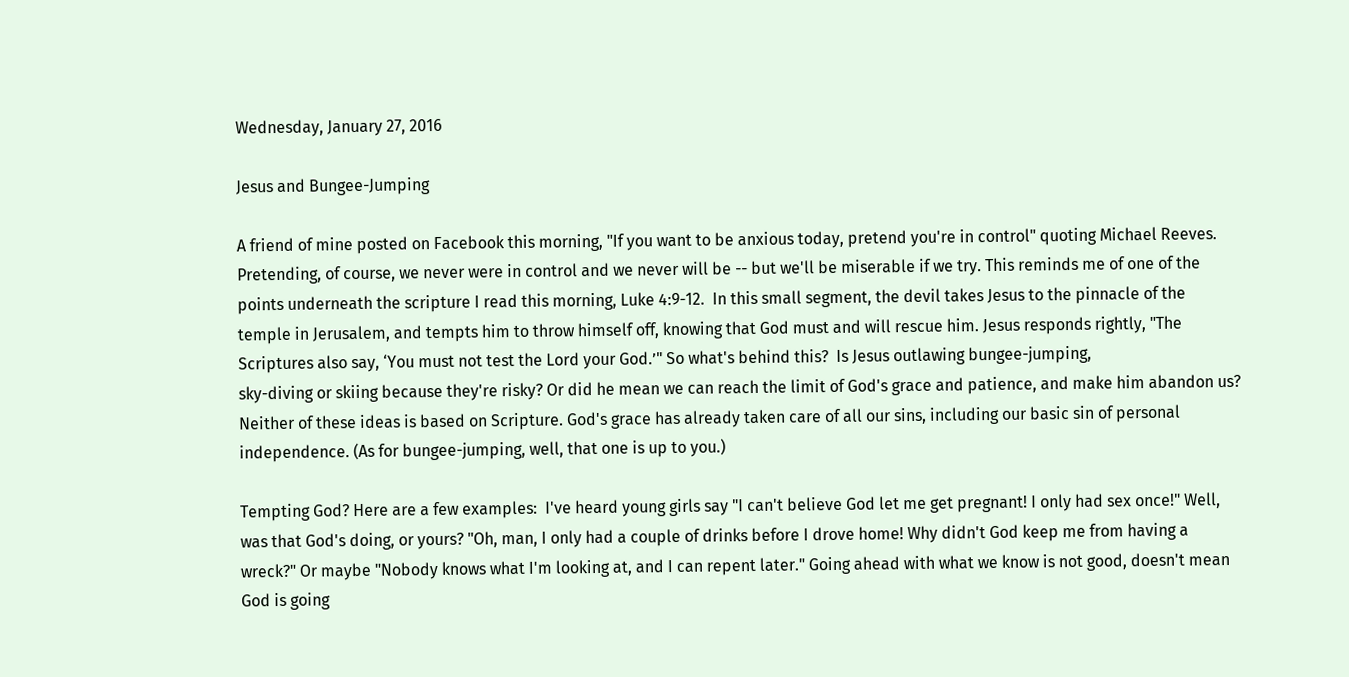Wednesday, January 27, 2016

Jesus and Bungee-Jumping

A friend of mine posted on Facebook this morning, "If you want to be anxious today, pretend you're in control" quoting Michael Reeves. Pretending, of course, we never were in control and we never will be -- but we'll be miserable if we try. This reminds me of one of the points underneath the scripture I read this morning, Luke 4:9-12.  In this small segment, the devil takes Jesus to the pinnacle of the temple in Jerusalem, and tempts him to throw himself off, knowing that God must and will rescue him. Jesus responds rightly, "The Scriptures also say, ‘You must not test the Lord your God.’" So what's behind this?  Is Jesus outlawing bungee-jumping,
sky-diving or skiing because they're risky? Or did he mean we can reach the limit of God's grace and patience, and make him abandon us?  Neither of these ideas is based on Scripture. God's grace has already taken care of all our sins, including our basic sin of personal independence. (As for bungee-jumping, well, that one is up to you.)

Tempting God? Here are a few examples:  I've heard young girls say "I can't believe God let me get pregnant! I only had sex once!" Well, was that God's doing, or yours? "Oh, man, I only had a couple of drinks before I drove home! Why didn't God keep me from having a wreck?" Or maybe "Nobody knows what I'm looking at, and I can repent later." Going ahead with what we know is not good, doesn't mean God is going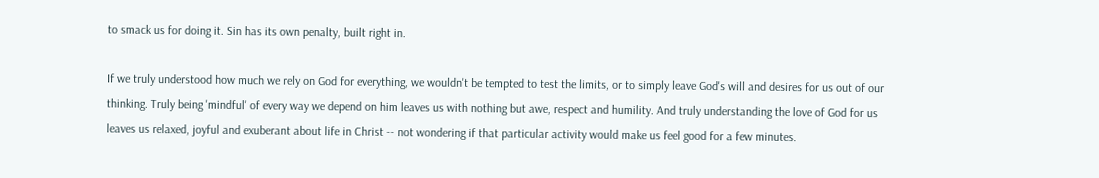to smack us for doing it. Sin has its own penalty, built right in.

If we truly understood how much we rely on God for everything, we wouldn't be tempted to test the limits, or to simply leave God's will and desires for us out of our thinking. Truly being 'mindful' of every way we depend on him leaves us with nothing but awe, respect and humility. And truly understanding the love of God for us leaves us relaxed, joyful and exuberant about life in Christ -- not wondering if that particular activity would make us feel good for a few minutes.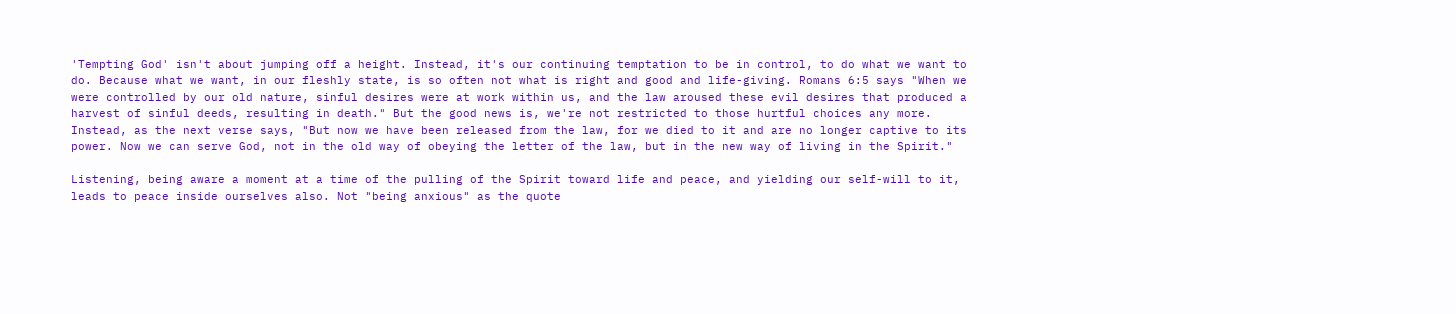'Tempting God' isn't about jumping off a height. Instead, it's our continuing temptation to be in control, to do what we want to do. Because what we want, in our fleshly state, is so often not what is right and good and life-giving. Romans 6:5 says "When we were controlled by our old nature, sinful desires were at work within us, and the law aroused these evil desires that produced a harvest of sinful deeds, resulting in death." But the good news is, we're not restricted to those hurtful choices any more. Instead, as the next verse says, "But now we have been released from the law, for we died to it and are no longer captive to its power. Now we can serve God, not in the old way of obeying the letter of the law, but in the new way of living in the Spirit."

Listening, being aware a moment at a time of the pulling of the Spirit toward life and peace, and yielding our self-will to it, leads to peace inside ourselves also. Not "being anxious" as the quote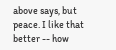above says, but peace. I like that better -- how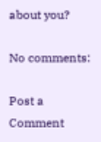about you?

No comments:

Post a Comment